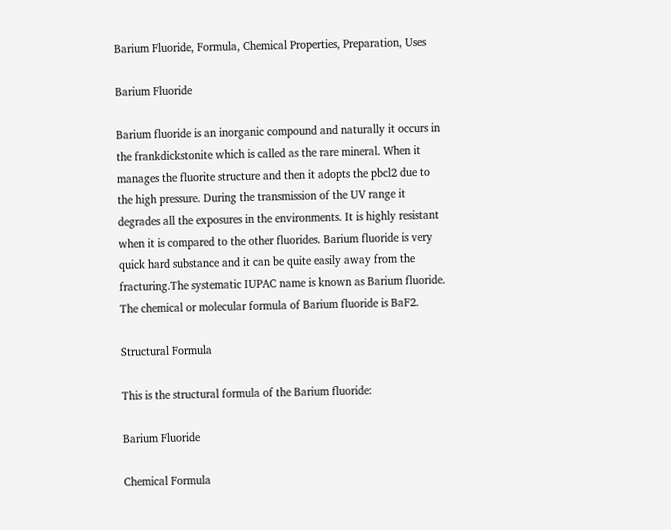Barium Fluoride, Formula, Chemical Properties, Preparation, Uses

Barium Fluoride

Barium fluoride is an inorganic compound and naturally it occurs in the frankdickstonite which is called as the rare mineral. When it manages the fluorite structure and then it adopts the pbcl2 due to the high pressure. During the transmission of the UV range it degrades all the exposures in the environments. It is highly resistant when it is compared to the other fluorides. Barium fluoride is very quick hard substance and it can be quite easily away from the fracturing.The systematic IUPAC name is known as Barium fluoride. The chemical or molecular formula of Barium fluoride is BaF2.

Structural Formula

This is the structural formula of the Barium fluoride:

Barium Fluoride

Chemical Formula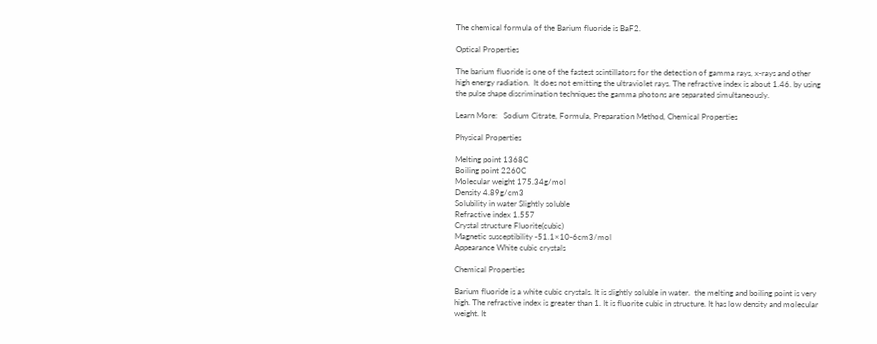The chemical formula of the Barium fluoride is BaF2.

Optical Properties

The barium fluoride is one of the fastest scintillators for the detection of gamma rays, x-rays and other high energy radiation.  It does not emitting the ultraviolet rays. The refractive index is about 1.46. by using the pulse shape discrimination techniques the gamma photons are separated simultaneously.

Learn More:   Sodium Citrate, Formula, Preparation Method, Chemical Properties

Physical Properties

Melting point 1368C
Boiling point 2260C
Molecular weight 175.34g/mol
Density 4.89g/cm3
Solubility in water Slightly soluble
Refractive index 1.557
Crystal structure Fluorite(cubic)
Magnetic susceptibility -51.1×10-6cm3/mol
Appearance White cubic crystals

Chemical Properties

Barium fluoride is a white cubic crystals. It is slightly soluble in water.  the melting and boiling point is very high. The refractive index is greater than 1. It is fluorite cubic in structure. It has low density and molecular weight. It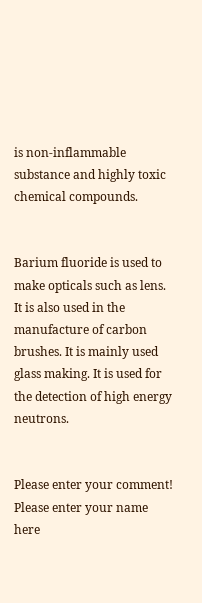is non-inflammable substance and highly toxic chemical compounds.


Barium fluoride is used to make opticals such as lens. It is also used in the manufacture of carbon brushes. It is mainly used glass making. It is used for the detection of high energy neutrons.


Please enter your comment!
Please enter your name here